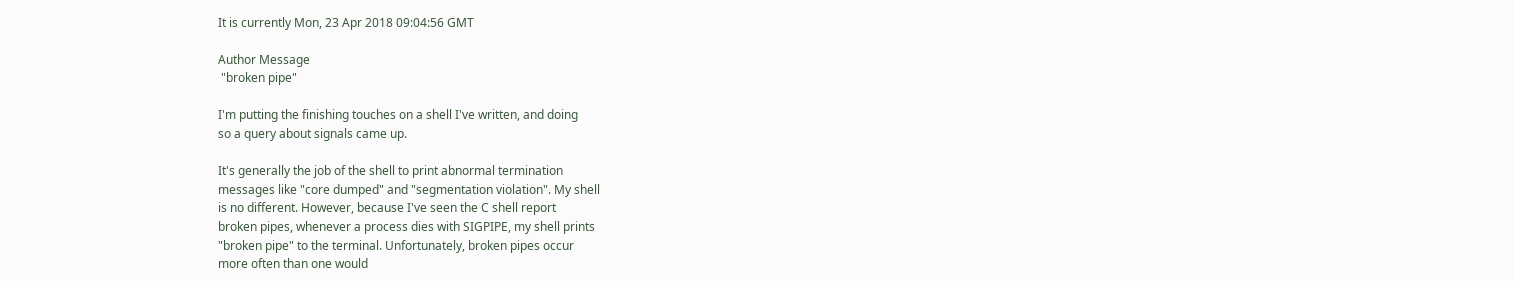It is currently Mon, 23 Apr 2018 09:04:56 GMT

Author Message
 "broken pipe"

I'm putting the finishing touches on a shell I've written, and doing
so a query about signals came up.

It's generally the job of the shell to print abnormal termination
messages like "core dumped" and "segmentation violation". My shell
is no different. However, because I've seen the C shell report
broken pipes, whenever a process dies with SIGPIPE, my shell prints
"broken pipe" to the terminal. Unfortunately, broken pipes occur
more often than one would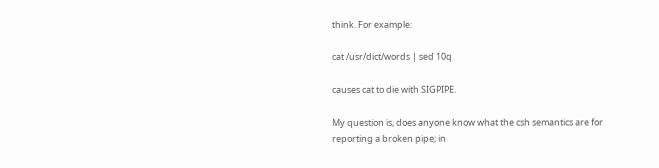think. For example:

cat /usr/dict/words | sed 10q

causes cat to die with SIGPIPE.

My question is, does anyone know what the csh semantics are for
reporting a broken pipe; in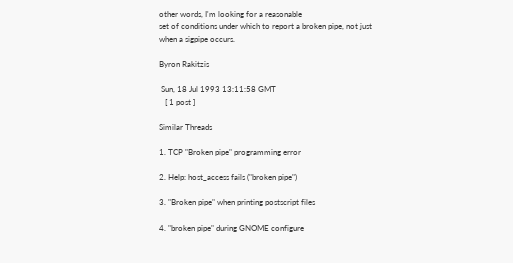other words, I'm looking for a reasonable
set of conditions under which to report a broken pipe, not just
when a sigpipe occurs.

Byron Rakitzis

 Sun, 18 Jul 1993 13:11:58 GMT
   [ 1 post ]

Similar Threads

1. TCP "Broken pipe" programming error

2. Help: host_access fails ("broken pipe")

3. "Broken pipe" when printing postscript files

4. "broken pipe" during GNOME configure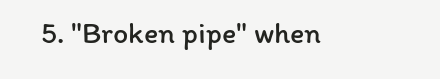5. "Broken pipe" when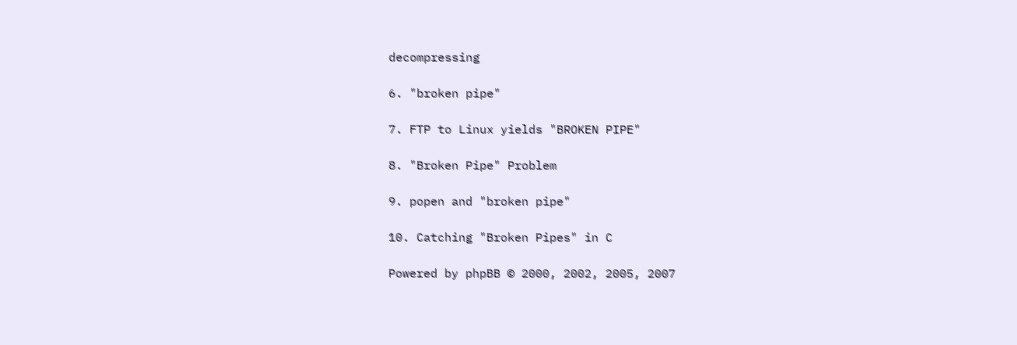decompressing

6. "broken pipe"

7. FTP to Linux yields "BROKEN PIPE"

8. "Broken Pipe" Problem

9. popen and "broken pipe"

10. Catching "Broken Pipes" in C

Powered by phpBB © 2000, 2002, 2005, 2007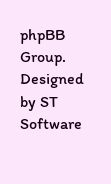phpBB Group.
Designed by ST Software